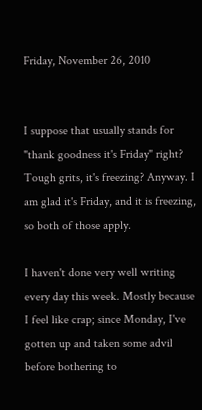Friday, November 26, 2010


I suppose that usually stands for "thank goodness it's Friday" right? Tough grits, it's freezing? Anyway. I am glad it's Friday, and it is freezing, so both of those apply.

I haven't done very well writing every day this week. Mostly because I feel like crap; since Monday, I've gotten up and taken some advil before bothering to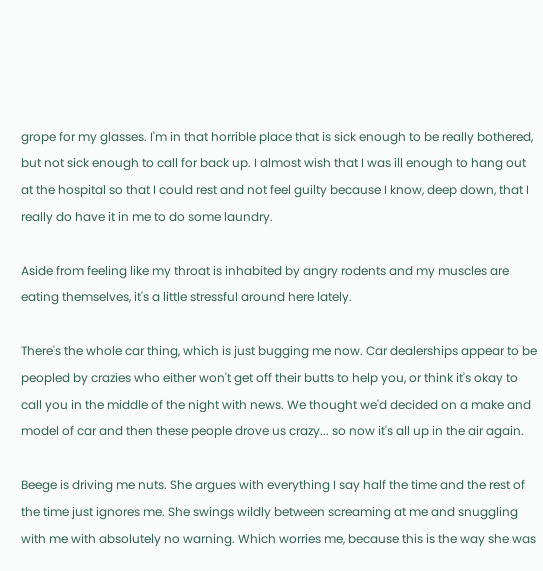grope for my glasses. I'm in that horrible place that is sick enough to be really bothered, but not sick enough to call for back up. I almost wish that I was ill enough to hang out at the hospital so that I could rest and not feel guilty because I know, deep down, that I really do have it in me to do some laundry.

Aside from feeling like my throat is inhabited by angry rodents and my muscles are eating themselves, it's a little stressful around here lately.

There's the whole car thing, which is just bugging me now. Car dealerships appear to be peopled by crazies who either won't get off their butts to help you, or think it's okay to call you in the middle of the night with news. We thought we'd decided on a make and model of car and then these people drove us crazy... so now it's all up in the air again.

Beege is driving me nuts. She argues with everything I say half the time and the rest of the time just ignores me. She swings wildly between screaming at me and snuggling with me with absolutely no warning. Which worries me, because this is the way she was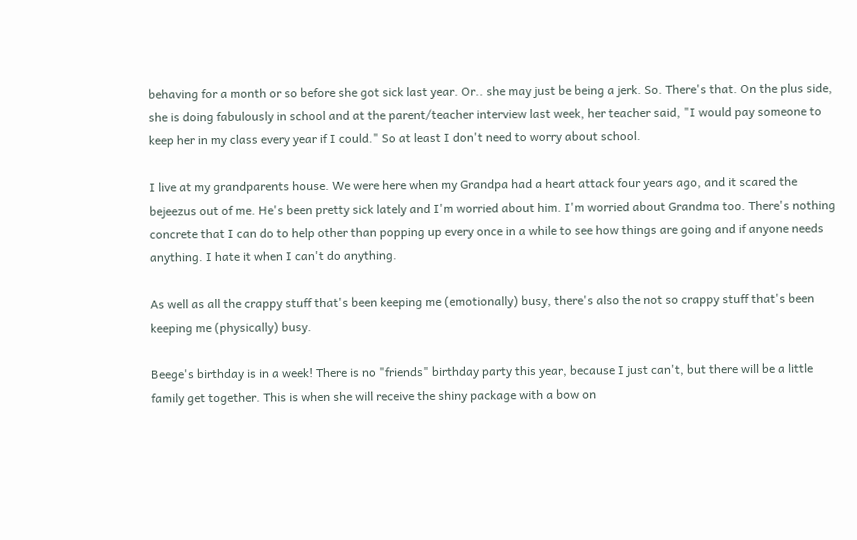behaving for a month or so before she got sick last year. Or.. she may just be being a jerk. So. There's that. On the plus side, she is doing fabulously in school and at the parent/teacher interview last week, her teacher said, "I would pay someone to keep her in my class every year if I could." So at least I don't need to worry about school.

I live at my grandparents house. We were here when my Grandpa had a heart attack four years ago, and it scared the bejeezus out of me. He's been pretty sick lately and I'm worried about him. I'm worried about Grandma too. There's nothing concrete that I can do to help other than popping up every once in a while to see how things are going and if anyone needs anything. I hate it when I can't do anything.

As well as all the crappy stuff that's been keeping me (emotionally) busy, there's also the not so crappy stuff that's been keeping me (physically) busy.

Beege's birthday is in a week! There is no "friends" birthday party this year, because I just can't, but there will be a little family get together. This is when she will receive the shiny package with a bow on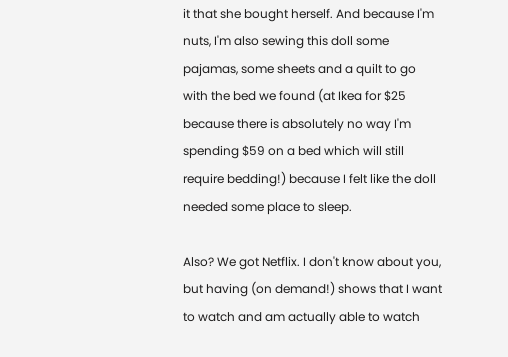it that she bought herself. And because I'm nuts, I'm also sewing this doll some pajamas, some sheets and a quilt to go with the bed we found (at Ikea for $25 because there is absolutely no way I'm spending $59 on a bed which will still require bedding!) because I felt like the doll needed some place to sleep.

Also? We got Netflix. I don't know about you, but having (on demand!) shows that I want to watch and am actually able to watch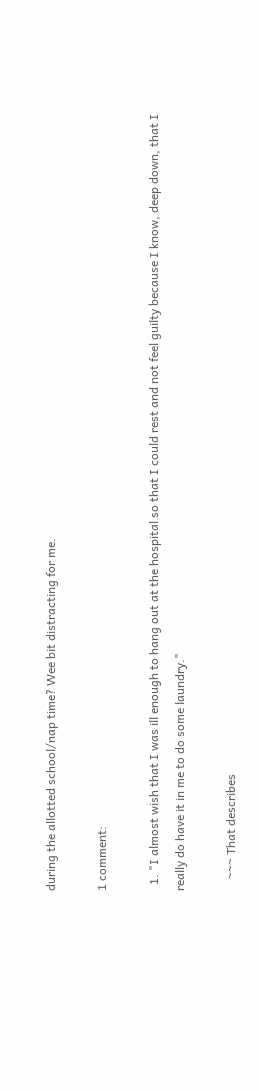during the allotted school/nap time? Wee bit distracting for me.

1 comment:

  1. "I almost wish that I was ill enough to hang out at the hospital so that I could rest and not feel guilty because I know, deep down, that I really do have it in me to do some laundry."

    ~~~ That describes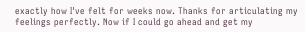exactly how I've felt for weeks now. Thanks for articulating my feelings perfectly. Now if I could go ahead and get my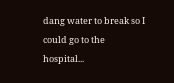dang water to break so I could go to the hospital...